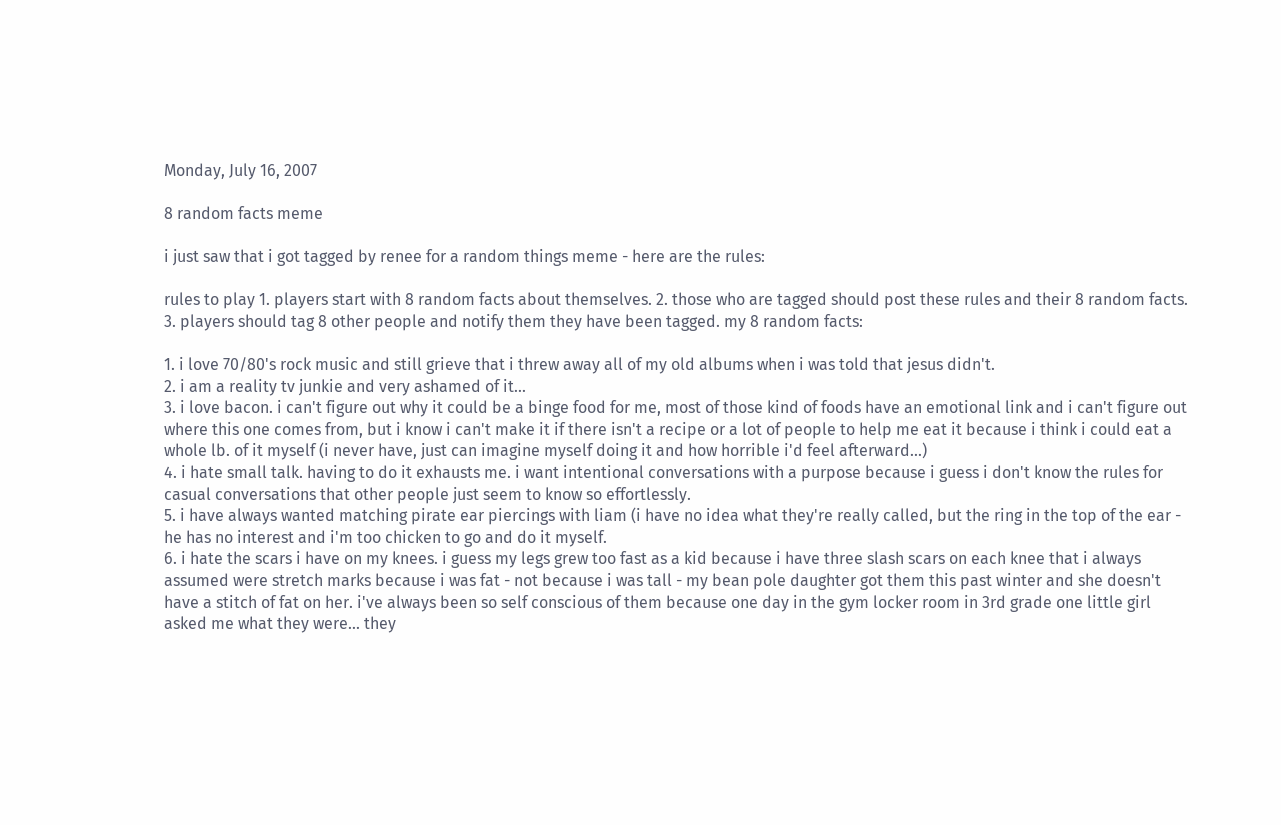Monday, July 16, 2007

8 random facts meme

i just saw that i got tagged by renee for a random things meme - here are the rules:

rules to play 1. players start with 8 random facts about themselves. 2. those who are tagged should post these rules and their 8 random facts. 3. players should tag 8 other people and notify them they have been tagged. my 8 random facts:

1. i love 70/80's rock music and still grieve that i threw away all of my old albums when i was told that jesus didn't.
2. i am a reality tv junkie and very ashamed of it...
3. i love bacon. i can't figure out why it could be a binge food for me, most of those kind of foods have an emotional link and i can't figure out where this one comes from, but i know i can't make it if there isn't a recipe or a lot of people to help me eat it because i think i could eat a whole lb. of it myself (i never have, just can imagine myself doing it and how horrible i'd feel afterward...)
4. i hate small talk. having to do it exhausts me. i want intentional conversations with a purpose because i guess i don't know the rules for casual conversations that other people just seem to know so effortlessly.
5. i have always wanted matching pirate ear piercings with liam (i have no idea what they're really called, but the ring in the top of the ear - he has no interest and i'm too chicken to go and do it myself.
6. i hate the scars i have on my knees. i guess my legs grew too fast as a kid because i have three slash scars on each knee that i always assumed were stretch marks because i was fat - not because i was tall - my bean pole daughter got them this past winter and she doesn't have a stitch of fat on her. i've always been so self conscious of them because one day in the gym locker room in 3rd grade one little girl asked me what they were... they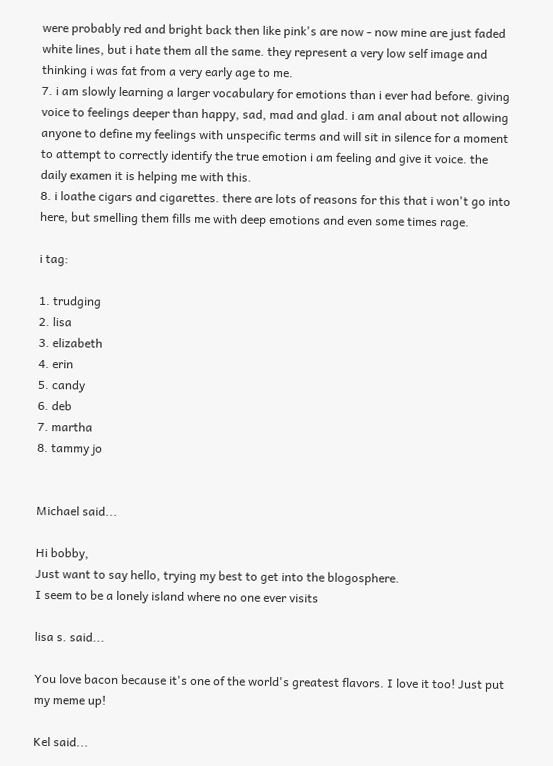were probably red and bright back then like pink's are now - now mine are just faded white lines, but i hate them all the same. they represent a very low self image and thinking i was fat from a very early age to me.
7. i am slowly learning a larger vocabulary for emotions than i ever had before. giving voice to feelings deeper than happy, sad, mad and glad. i am anal about not allowing anyone to define my feelings with unspecific terms and will sit in silence for a moment to attempt to correctly identify the true emotion i am feeling and give it voice. the daily examen it is helping me with this.
8. i loathe cigars and cigarettes. there are lots of reasons for this that i won't go into here, but smelling them fills me with deep emotions and even some times rage.

i tag:

1. trudging
2. lisa
3. elizabeth
4. erin
5. candy
6. deb
7. martha
8. tammy jo


Michael said...

Hi bobby,
Just want to say hello, trying my best to get into the blogosphere.
I seem to be a lonely island where no one ever visits

lisa s. said...

You love bacon because it's one of the world's greatest flavors. I love it too! Just put my meme up!

Kel said...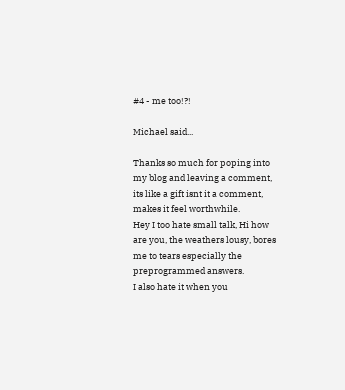#4 - me too!?!

Michael said...

Thanks so much for poping into my blog and leaving a comment, its like a gift isnt it a comment, makes it feel worthwhile.
Hey I too hate small talk, Hi how are you, the weathers lousy, bores me to tears especially the preprogrammed answers.
I also hate it when you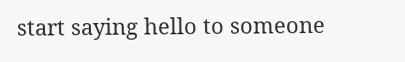start saying hello to someone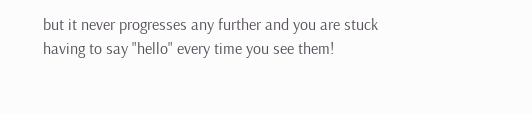but it never progresses any further and you are stuck having to say "hello" every time you see them!